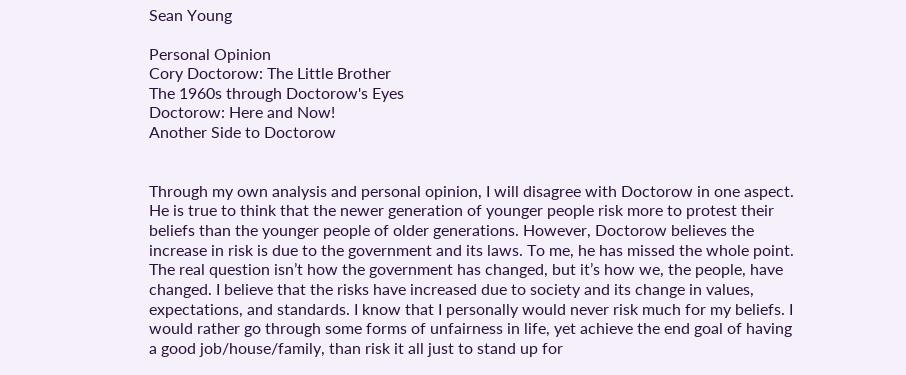Sean Young

Personal Opinion
Cory Doctorow: The Little Brother
The 1960s through Doctorow's Eyes
Doctorow: Here and Now!
Another Side to Doctorow


Through my own analysis and personal opinion, I will disagree with Doctorow in one aspect. He is true to think that the newer generation of younger people risk more to protest their beliefs than the younger people of older generations. However, Doctorow believes the increase in risk is due to the government and its laws. To me, he has missed the whole point. The real question isn’t how the government has changed, but it’s how we, the people, have changed. I believe that the risks have increased due to society and its change in values, expectations, and standards. I know that I personally would never risk much for my beliefs. I would rather go through some forms of unfairness in life, yet achieve the end goal of having a good job/house/family, than risk it all just to stand up for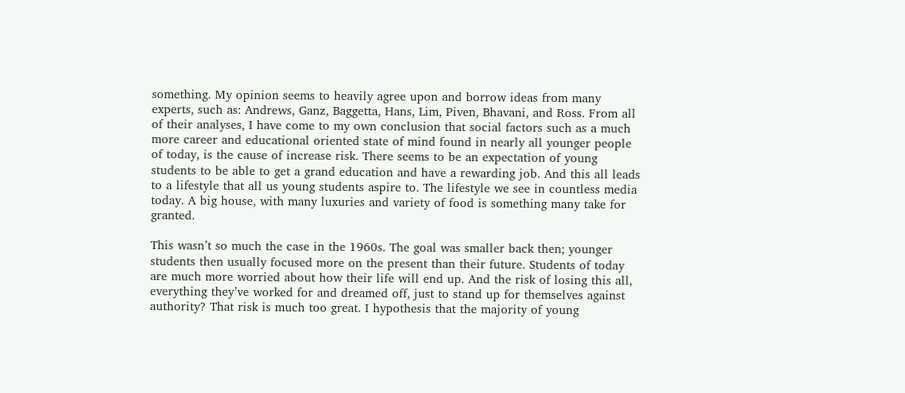something. My opinion seems to heavily agree upon and borrow ideas from many experts, such as: Andrews, Ganz, Baggetta, Hans, Lim, Piven, Bhavani, and Ross. From all of their analyses, I have come to my own conclusion that social factors such as a much more career and educational oriented state of mind found in nearly all younger people of today, is the cause of increase risk. There seems to be an expectation of young students to be able to get a grand education and have a rewarding job. And this all leads to a lifestyle that all us young students aspire to. The lifestyle we see in countless media today. A big house, with many luxuries and variety of food is something many take for granted.

This wasn’t so much the case in the 1960s. The goal was smaller back then; younger students then usually focused more on the present than their future. Students of today are much more worried about how their life will end up. And the risk of losing this all, everything they’ve worked for and dreamed off, just to stand up for themselves against authority? That risk is much too great. I hypothesis that the majority of young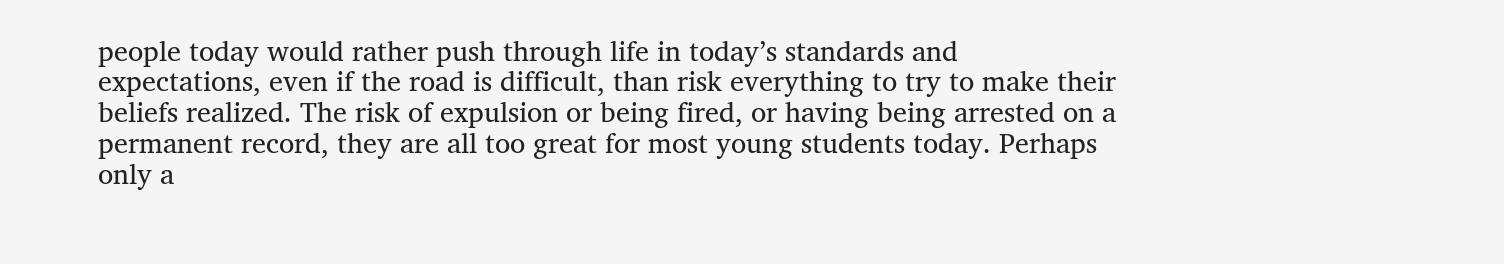people today would rather push through life in today’s standards and expectations, even if the road is difficult, than risk everything to try to make their beliefs realized. The risk of expulsion or being fired, or having being arrested on a permanent record, they are all too great for most young students today. Perhaps only a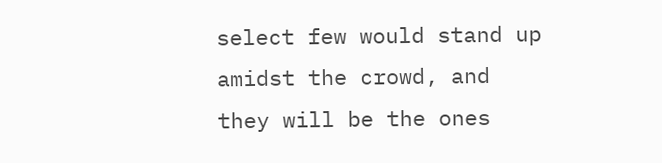select few would stand up amidst the crowd, and they will be the ones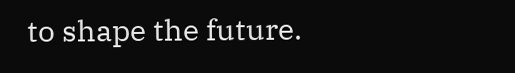to shape the future.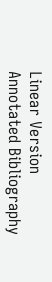Linear Version
Annotated Bibliography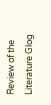Review of the Literature Glog